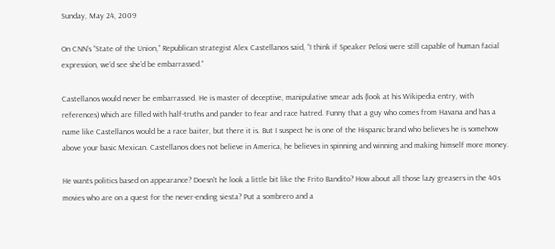Sunday, May 24, 2009

On CNN’s “State of the Union,” Republican strategist Alex Castellanos said, “I think if Speaker Pelosi were still capable of human facial expression, we’d see she’d be embarrassed.”

Castellanos would never be embarrassed. He is master of deceptive, manipulative smear ads (look at his Wikipedia entry, with references) which are filled with half-truths and pander to fear and race hatred. Funny that a guy who comes from Havana and has a name like Castellanos would be a race baiter, but there it is. But I suspect he is one of the Hispanic brand who believes he is somehow above your basic Mexican. Castellanos does not believe in America, he believes in spinning and winning and making himself more money.

He wants politics based on appearance? Doesn't he look a little bit like the Frito Bandito? How about all those lazy greasers in the 40s movies who are on a quest for the never-ending siesta? Put a sombrero and a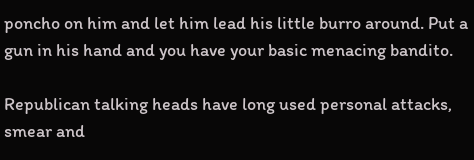poncho on him and let him lead his little burro around. Put a gun in his hand and you have your basic menacing bandito.

Republican talking heads have long used personal attacks, smear and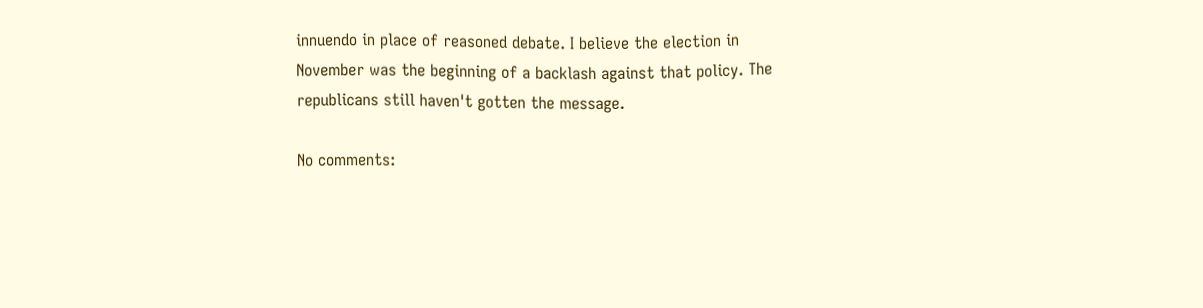innuendo in place of reasoned debate. I believe the election in November was the beginning of a backlash against that policy. The republicans still haven't gotten the message.

No comments: